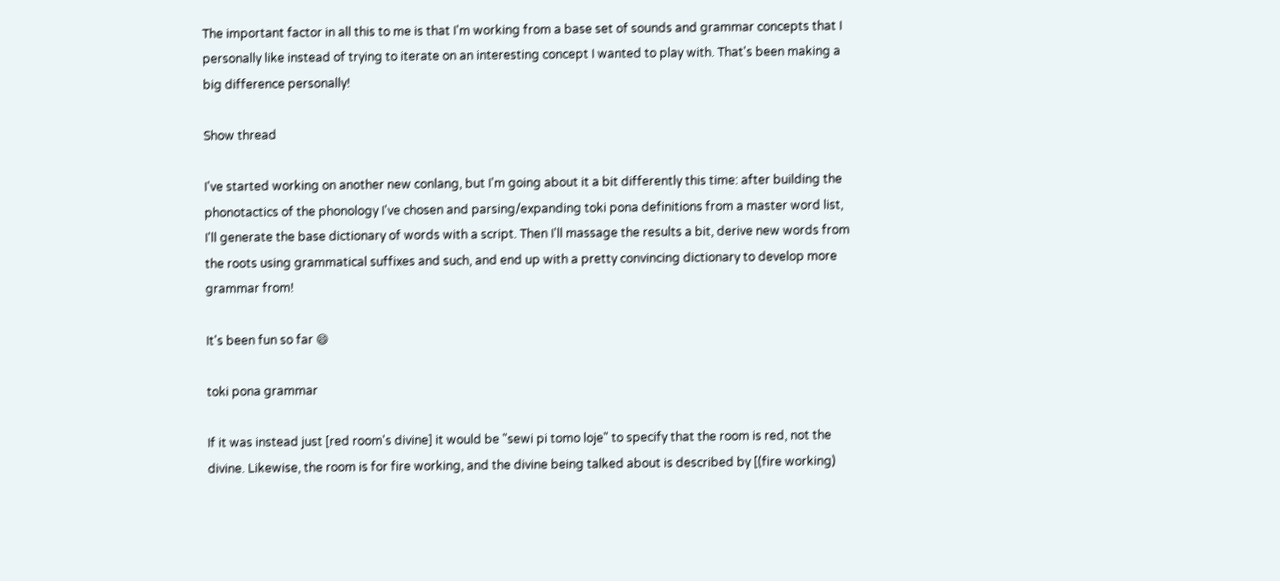The important factor in all this to me is that I'm working from a base set of sounds and grammar concepts that I personally like instead of trying to iterate on an interesting concept I wanted to play with. That's been making a big difference personally!

Show thread

I've started working on another new conlang, but I'm going about it a bit differently this time: after building the phonotactics of the phonology I've chosen and parsing/expanding toki pona definitions from a master word list, I'll generate the base dictionary of words with a script. Then I'll massage the results a bit, derive new words from the roots using grammatical suffixes and such, and end up with a pretty convincing dictionary to develop more grammar from!

It's been fun so far 😄

toki pona grammar

If it was instead just [red room's divine] it would be "sewi pi tomo loje" to specify that the room is red, not the divine. Likewise, the room is for fire working, and the divine being talked about is described by [(fire working)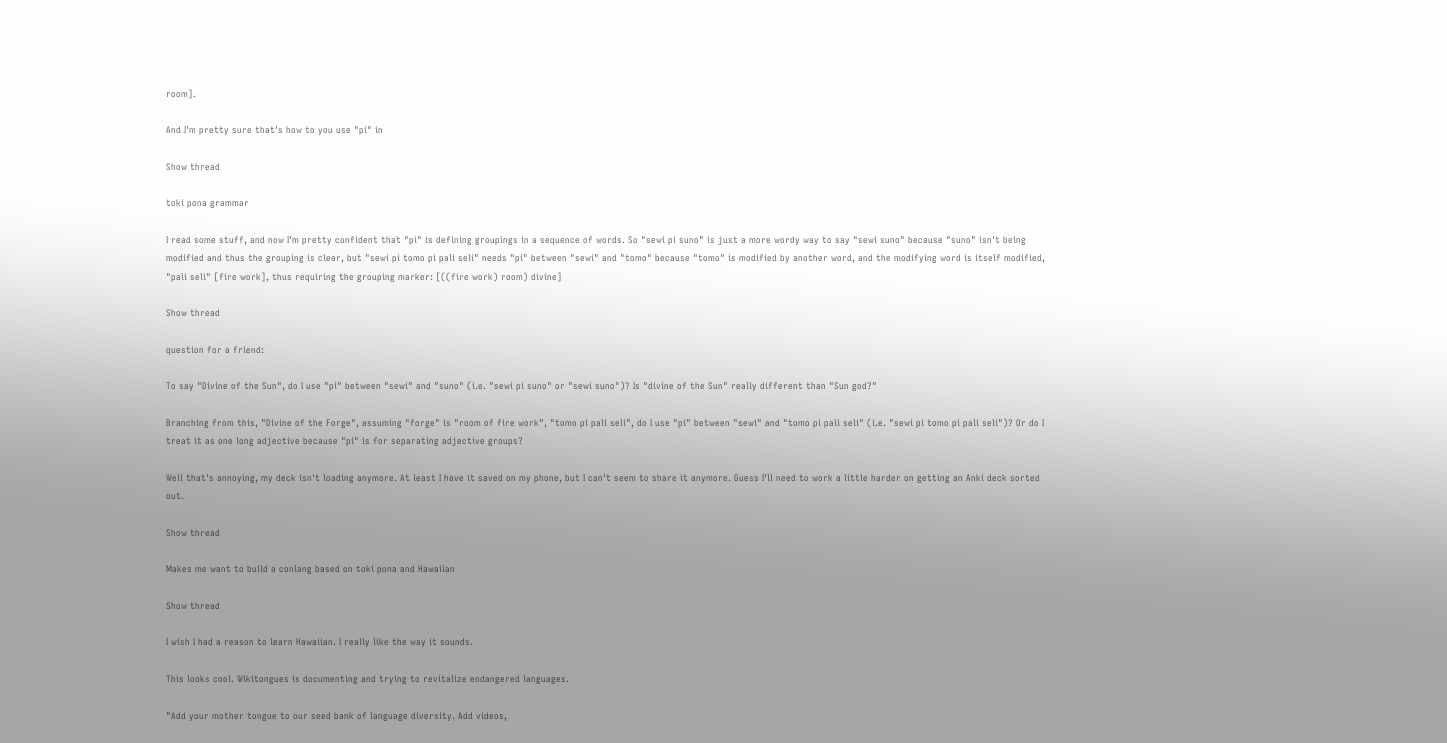room].

And I'm pretty sure that's how to you use "pi" in

Show thread

toki pona grammar

I read some stuff, and now I'm pretty confident that "pi" is defining groupings in a sequence of words. So "sewi pi suno" is just a more wordy way to say "sewi suno" because "suno" isn't being modified and thus the grouping is clear, but "sewi pi tomo pi pali seli" needs "pi" between "sewi" and "tomo" because "tomo" is modified by another word, and the modifying word is itself modified, "pali seli" [fire work], thus requiring the grouping marker: [((fire work) room) divine]

Show thread

question for a friend:

To say "Divine of the Sun", do I use "pi" between "sewi" and "suno" (i.e. "sewi pi suno" or "sewi suno")? Is "divine of the Sun" really different than "Sun god?"

Branching from this, "Divine of the Forge", assuming "forge" is "room of fire work", "tomo pi pali seli", do I use "pi" between "sewi" and "tomo pi pali seli" (i.e. "sewi pi tomo pi pali seli")? Or do I treat it as one long adjective because "pi" is for separating adjective groups?

Well that's annoying, my deck isn't loading anymore. At least I have it saved on my phone, but I can't seem to share it anymore. Guess I'll need to work a little harder on getting an Anki deck sorted out.

Show thread

Makes me want to build a conlang based on toki pona and Hawaiian

Show thread

I wish I had a reason to learn Hawaiian. I really like the way it sounds.

This looks cool. Wikitongues is documenting and trying to revitalize endangered languages.

"Add your mother tongue to our seed bank of language diversity. Add videos,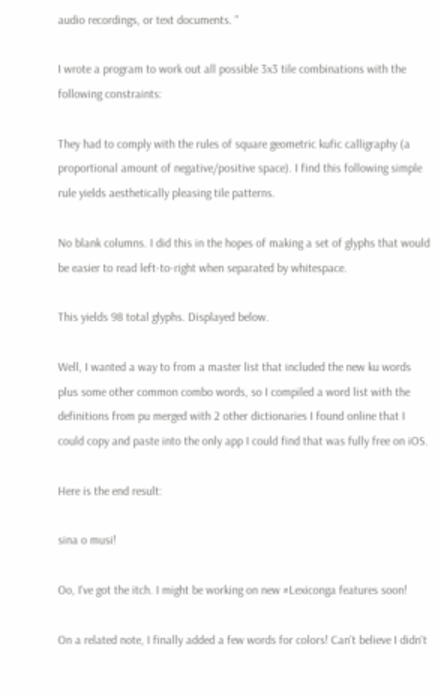audio recordings, or text documents. "

I wrote a program to work out all possible 3x3 tile combinations with the following constraints:

They had to comply with the rules of square geometric kufic calligraphy (a proportional amount of negative/positive space). I find this following simple rule yields aesthetically pleasing tile patterns.

No blank columns. I did this in the hopes of making a set of glyphs that would be easier to read left-to-right when separated by whitespace.

This yields 98 total glyphs. Displayed below.

Well, I wanted a way to from a master list that included the new ku words plus some other common combo words, so I compiled a word list with the definitions from pu merged with 2 other dictionaries I found online that I could copy and paste into the only app I could find that was fully free on iOS.

Here is the end result:

sina o musi!

Oo, I've got the itch. I might be working on new #Lexiconga features soon!

On a related note, I finally added a few words for colors! Can't believe I didn't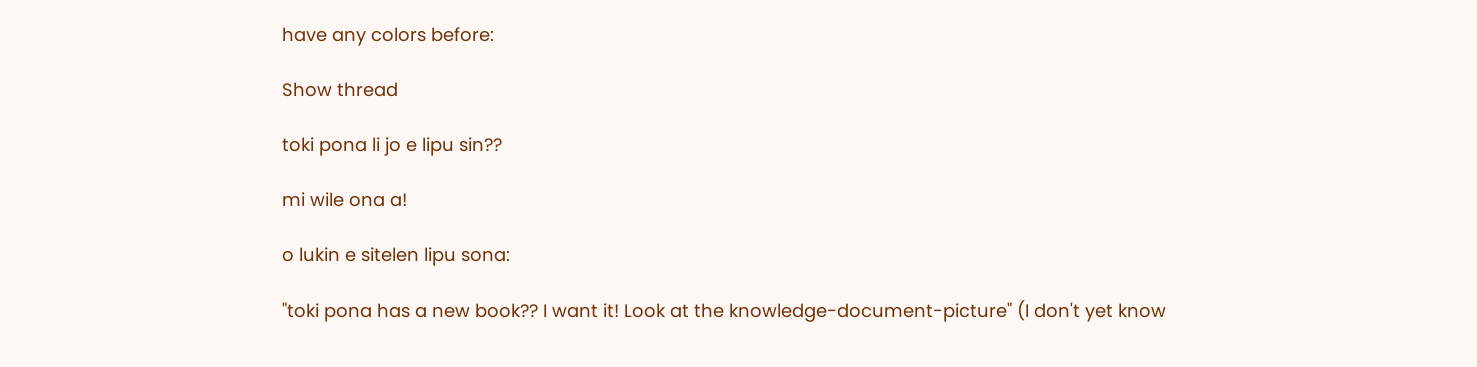have any colors before:

Show thread

toki pona li jo e lipu sin??

mi wile ona a!

o lukin e sitelen lipu sona:

"toki pona has a new book?? I want it! Look at the knowledge-document-picture" (I don't yet know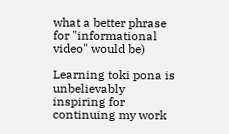what a better phrase for "informational video" would be)

Learning toki pona is unbelievably inspiring for continuing my work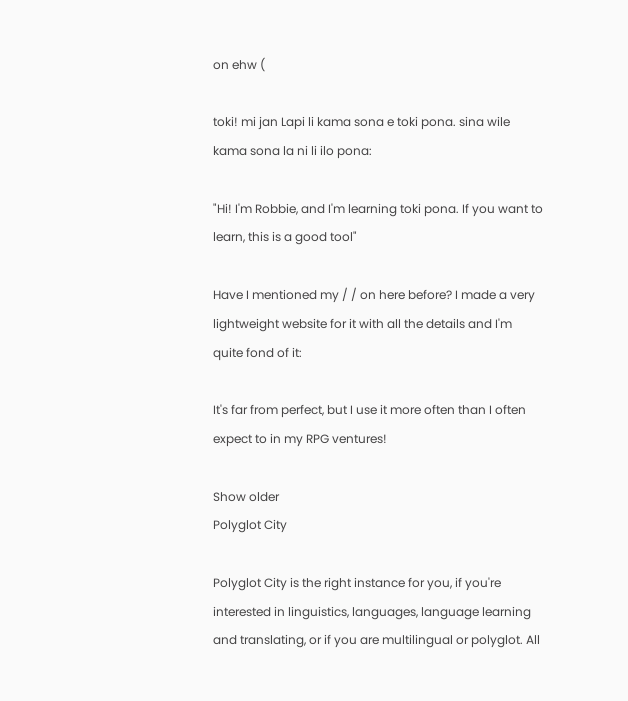on ehw (

toki! mi jan Lapi li kama sona e toki pona. sina wile kama sona la ni li ilo pona:

"Hi! I'm Robbie, and I'm learning toki pona. If you want to learn, this is a good tool"

Have I mentioned my / / on here before? I made a very lightweight website for it with all the details and I'm quite fond of it:

It's far from perfect, but I use it more often than I often expect to in my RPG ventures!

Show older
Polyglot City

Polyglot City is the right instance for you, if you're interested in linguistics, languages, language learning and translating, or if you are multilingual or polyglot. All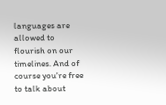languages are allowed to flourish on our timelines. And of course you're free to talk about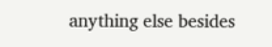anything else besides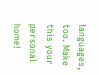languages, too. Make this your personal home!